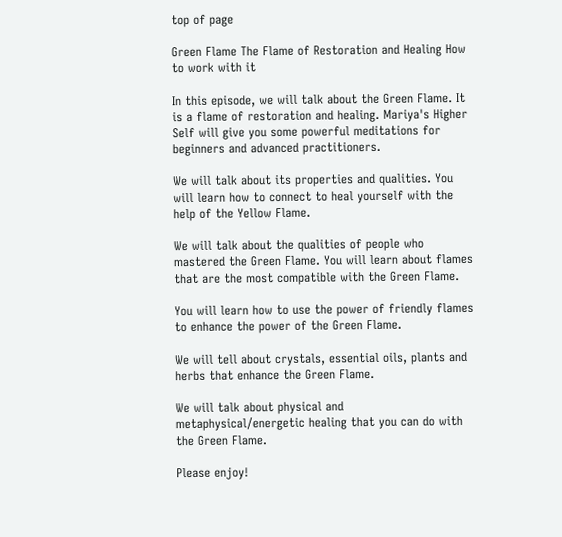top of page

Green Flame The Flame of Restoration and Healing How to work with it

In this episode, we will talk about the Green Flame. It is a flame of restoration and healing. Mariya's Higher Self will give you some powerful meditations for beginners and advanced practitioners.

We will talk about its properties and qualities. You will learn how to connect to heal yourself with the help of the Yellow Flame.

We will talk about the qualities of people who mastered the Green Flame. You will learn about flames that are the most compatible with the Green Flame.

You will learn how to use the power of friendly flames to enhance the power of the Green Flame.

We will tell about crystals, essential oils, plants and herbs that enhance the Green Flame.

We will talk about physical and metaphysical/energetic healing that you can do with the Green Flame.

Please enjoy!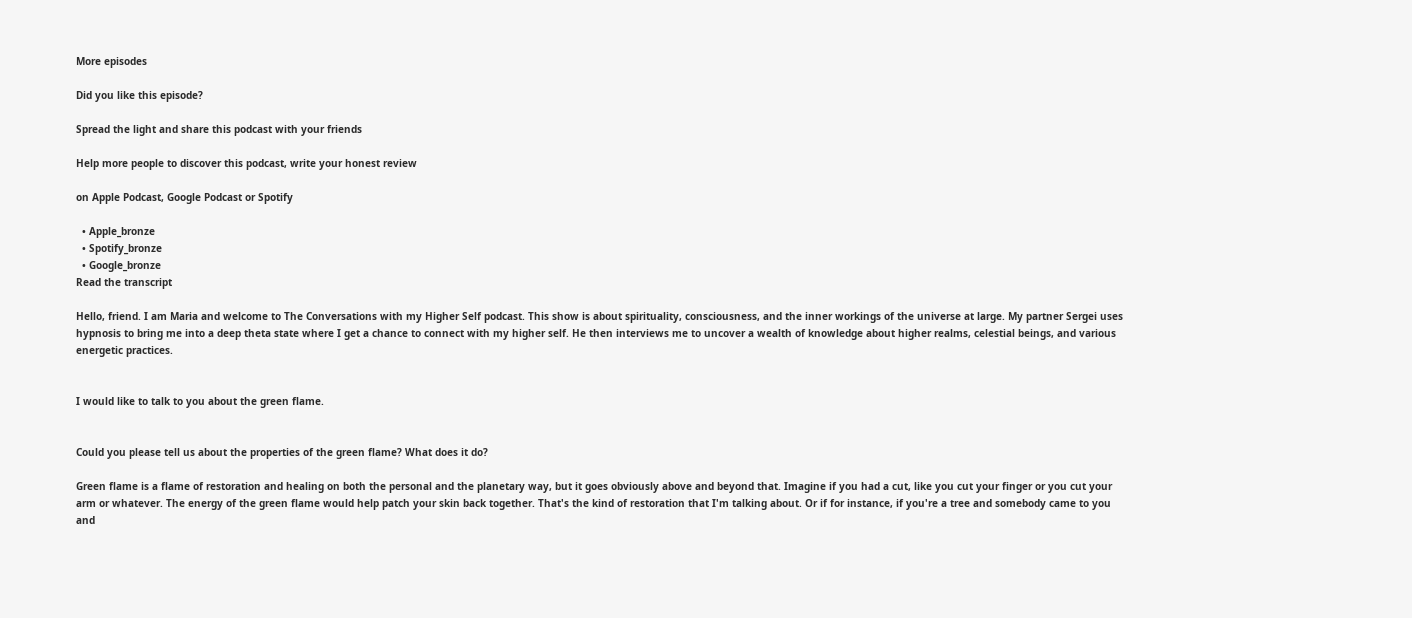More episodes

Did you like this episode?

Spread the light and share this podcast with your friends

Help more people to discover this podcast, write your honest review

on Apple Podcast, Google Podcast or Spotify

  • Apple_bronze
  • Spotify_bronze
  • Google_bronze
Read the transcript

Hello, friend. I am Maria and welcome to The Conversations with my Higher Self podcast. This show is about spirituality, consciousness, and the inner workings of the universe at large. My partner Sergei uses hypnosis to bring me into a deep theta state where I get a chance to connect with my higher self. He then interviews me to uncover a wealth of knowledge about higher realms, celestial beings, and various energetic practices.


I would like to talk to you about the green flame.


Could you please tell us about the properties of the green flame? What does it do?

Green flame is a flame of restoration and healing on both the personal and the planetary way, but it goes obviously above and beyond that. Imagine if you had a cut, like you cut your finger or you cut your arm or whatever. The energy of the green flame would help patch your skin back together. That's the kind of restoration that I'm talking about. Or if for instance, if you're a tree and somebody came to you and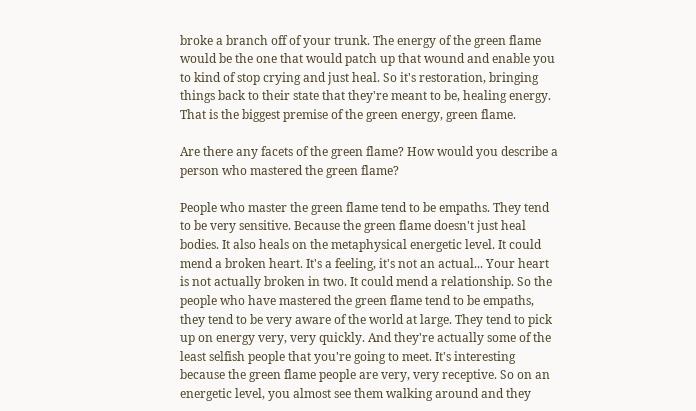broke a branch off of your trunk. The energy of the green flame would be the one that would patch up that wound and enable you to kind of stop crying and just heal. So it's restoration, bringing things back to their state that they're meant to be, healing energy. That is the biggest premise of the green energy, green flame.

Are there any facets of the green flame? How would you describe a person who mastered the green flame?

People who master the green flame tend to be empaths. They tend to be very sensitive. Because the green flame doesn't just heal bodies. It also heals on the metaphysical energetic level. It could mend a broken heart. It's a feeling, it's not an actual... Your heart is not actually broken in two. It could mend a relationship. So the people who have mastered the green flame tend to be empaths, they tend to be very aware of the world at large. They tend to pick up on energy very, very quickly. And they're actually some of the least selfish people that you're going to meet. It's interesting because the green flame people are very, very receptive. So on an energetic level, you almost see them walking around and they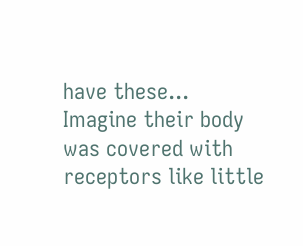have these... Imagine their body was covered with receptors like little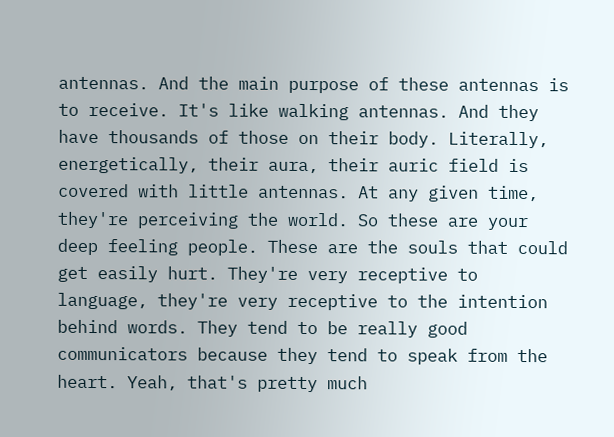antennas. And the main purpose of these antennas is to receive. It's like walking antennas. And they have thousands of those on their body. Literally, energetically, their aura, their auric field is covered with little antennas. At any given time, they're perceiving the world. So these are your deep feeling people. These are the souls that could get easily hurt. They're very receptive to language, they're very receptive to the intention behind words. They tend to be really good communicators because they tend to speak from the heart. Yeah, that's pretty much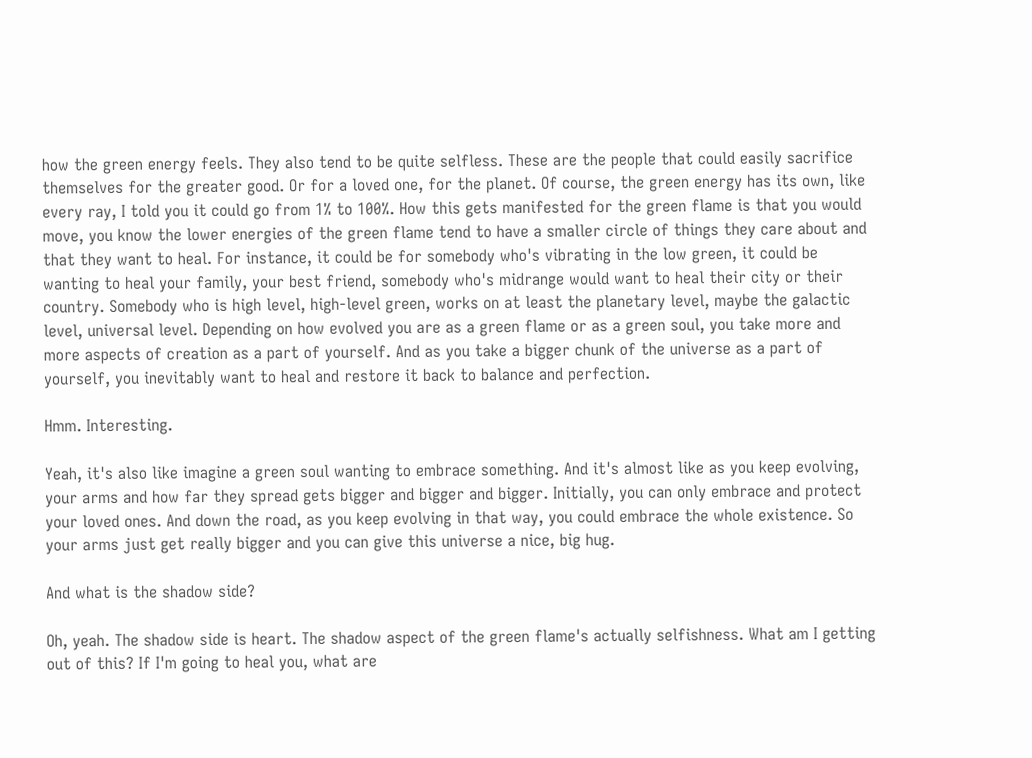how the green energy feels. They also tend to be quite selfless. These are the people that could easily sacrifice themselves for the greater good. Or for a loved one, for the planet. Of course, the green energy has its own, like every ray, I told you it could go from 1% to 100%. How this gets manifested for the green flame is that you would move, you know the lower energies of the green flame tend to have a smaller circle of things they care about and that they want to heal. For instance, it could be for somebody who's vibrating in the low green, it could be wanting to heal your family, your best friend, somebody who's midrange would want to heal their city or their country. Somebody who is high level, high-level green, works on at least the planetary level, maybe the galactic level, universal level. Depending on how evolved you are as a green flame or as a green soul, you take more and more aspects of creation as a part of yourself. And as you take a bigger chunk of the universe as a part of yourself, you inevitably want to heal and restore it back to balance and perfection.

Hmm. Interesting.

Yeah, it's also like imagine a green soul wanting to embrace something. And it's almost like as you keep evolving, your arms and how far they spread gets bigger and bigger and bigger. Initially, you can only embrace and protect your loved ones. And down the road, as you keep evolving in that way, you could embrace the whole existence. So your arms just get really bigger and you can give this universe a nice, big hug.

And what is the shadow side?

Oh, yeah. The shadow side is heart. The shadow aspect of the green flame's actually selfishness. What am I getting out of this? If I'm going to heal you, what are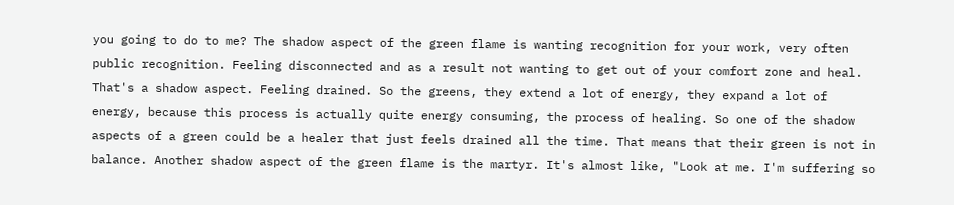you going to do to me? The shadow aspect of the green flame is wanting recognition for your work, very often public recognition. Feeling disconnected and as a result not wanting to get out of your comfort zone and heal. That's a shadow aspect. Feeling drained. So the greens, they extend a lot of energy, they expand a lot of energy, because this process is actually quite energy consuming, the process of healing. So one of the shadow aspects of a green could be a healer that just feels drained all the time. That means that their green is not in balance. Another shadow aspect of the green flame is the martyr. It's almost like, "Look at me. I'm suffering so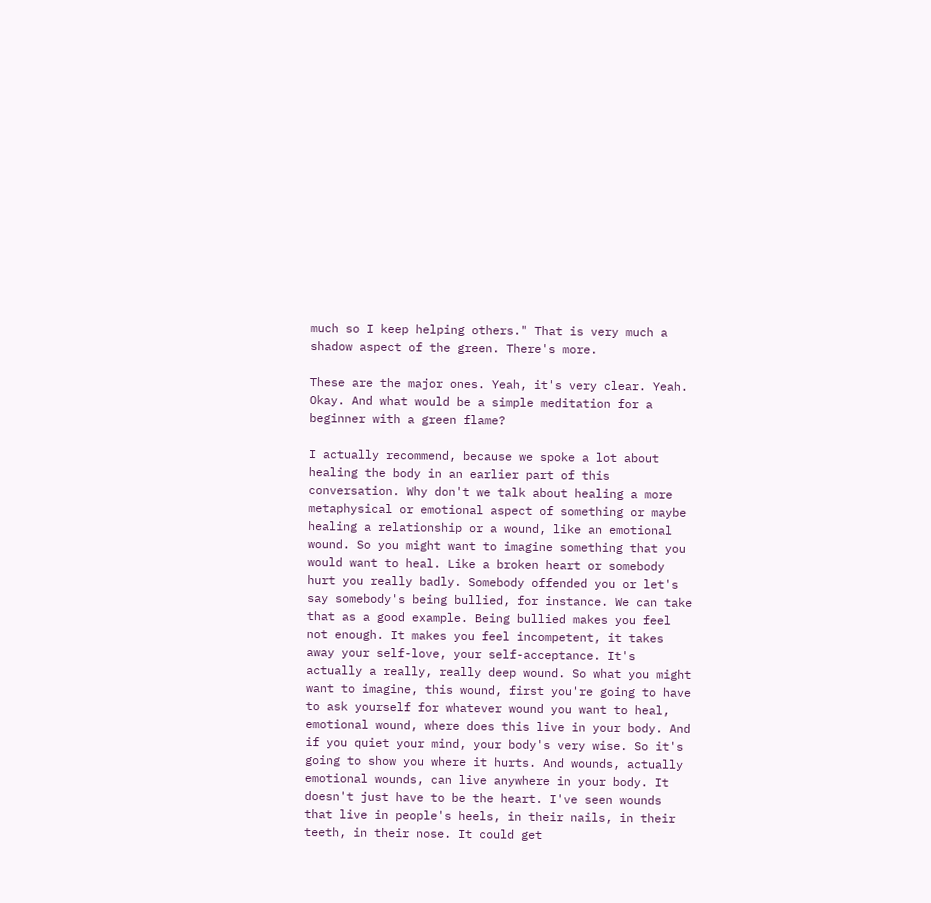much so I keep helping others." That is very much a shadow aspect of the green. There's more.

These are the major ones. Yeah, it's very clear. Yeah. Okay. And what would be a simple meditation for a beginner with a green flame?

I actually recommend, because we spoke a lot about healing the body in an earlier part of this conversation. Why don't we talk about healing a more metaphysical or emotional aspect of something or maybe healing a relationship or a wound, like an emotional wound. So you might want to imagine something that you would want to heal. Like a broken heart or somebody hurt you really badly. Somebody offended you or let's say somebody's being bullied, for instance. We can take that as a good example. Being bullied makes you feel not enough. It makes you feel incompetent, it takes away your self-love, your self-acceptance. It's actually a really, really deep wound. So what you might want to imagine, this wound, first you're going to have to ask yourself for whatever wound you want to heal, emotional wound, where does this live in your body. And if you quiet your mind, your body's very wise. So it's going to show you where it hurts. And wounds, actually emotional wounds, can live anywhere in your body. It doesn't just have to be the heart. I've seen wounds that live in people's heels, in their nails, in their teeth, in their nose. It could get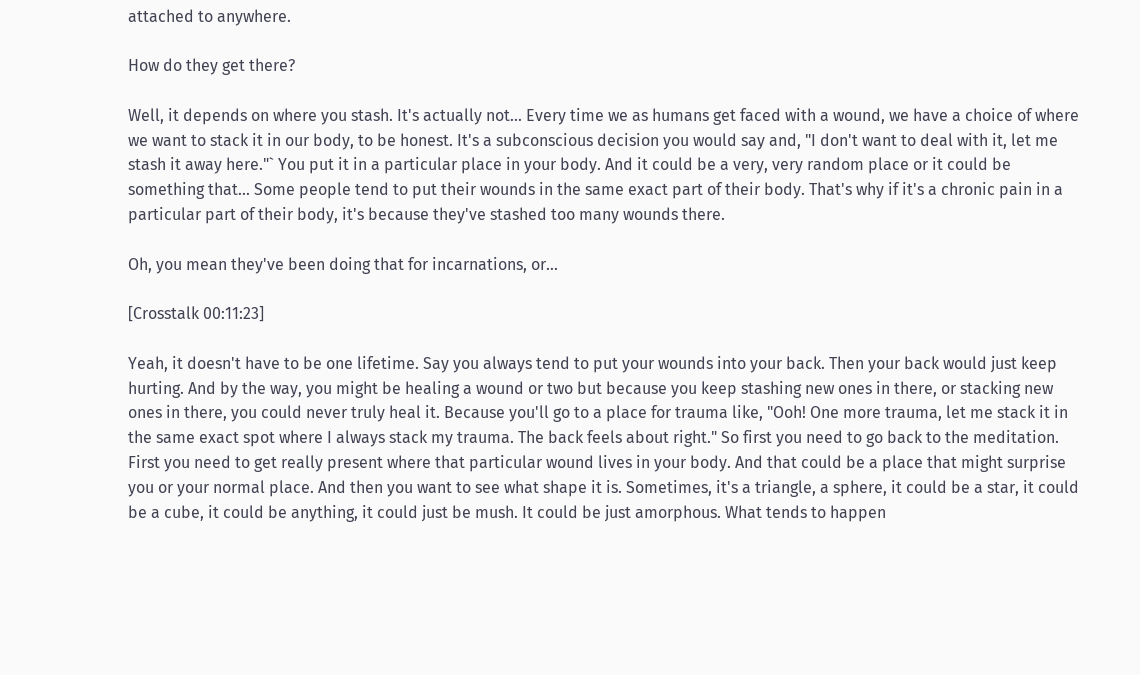attached to anywhere.

How do they get there?

Well, it depends on where you stash. It's actually not... Every time we as humans get faced with a wound, we have a choice of where we want to stack it in our body, to be honest. It's a subconscious decision you would say and, "I don't want to deal with it, let me stash it away here."` You put it in a particular place in your body. And it could be a very, very random place or it could be something that... Some people tend to put their wounds in the same exact part of their body. That's why if it's a chronic pain in a particular part of their body, it's because they've stashed too many wounds there.

Oh, you mean they've been doing that for incarnations, or...

[Crosstalk 00:11:23]

Yeah, it doesn't have to be one lifetime. Say you always tend to put your wounds into your back. Then your back would just keep hurting. And by the way, you might be healing a wound or two but because you keep stashing new ones in there, or stacking new ones in there, you could never truly heal it. Because you'll go to a place for trauma like, "Ooh! One more trauma, let me stack it in the same exact spot where I always stack my trauma. The back feels about right." So first you need to go back to the meditation. First you need to get really present where that particular wound lives in your body. And that could be a place that might surprise you or your normal place. And then you want to see what shape it is. Sometimes, it's a triangle, a sphere, it could be a star, it could be a cube, it could be anything, it could just be mush. It could be just amorphous. What tends to happen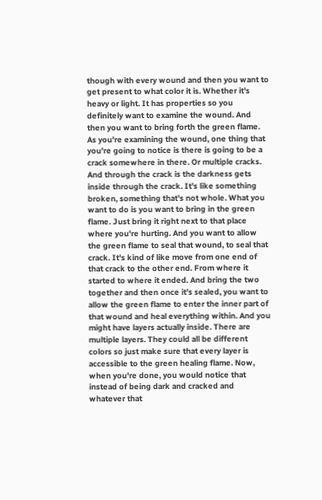though with every wound and then you want to get present to what color it is. Whether it's heavy or light. It has properties so you definitely want to examine the wound. And then you want to bring forth the green flame. As you're examining the wound, one thing that you're going to notice is there is going to be a crack somewhere in there. Or multiple cracks. And through the crack is the darkness gets inside through the crack. It's like something broken, something that's not whole. What you want to do is you want to bring in the green flame. Just bring it right next to that place where you're hurting. And you want to allow the green flame to seal that wound, to seal that crack. It's kind of like move from one end of that crack to the other end. From where it started to where it ended. And bring the two together and then once it's sealed, you want to allow the green flame to enter the inner part of that wound and heal everything within. And you might have layers actually inside. There are multiple layers. They could all be different colors so just make sure that every layer is accessible to the green healing flame. Now, when you're done, you would notice that instead of being dark and cracked and whatever that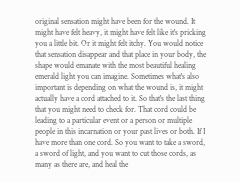original sensation might have been for the wound. It might have felt heavy, it might have felt like it's pricking you a little bit. Or it might felt itchy. You would notice that sensation disappear and that place in your body, the shape would emanate with the most beautiful healing emerald light you can imagine. Sometimes what's also important is depending on what the wound is, it might actually have a cord attached to it. So that's the last thing that you might need to check for. That cord could be leading to a particular event or a person or multiple people in this incarnation or your past lives or both. If I have more than one cord. So you want to take a sword, a sword of light, and you want to cut those cords, as many as there are, and heal the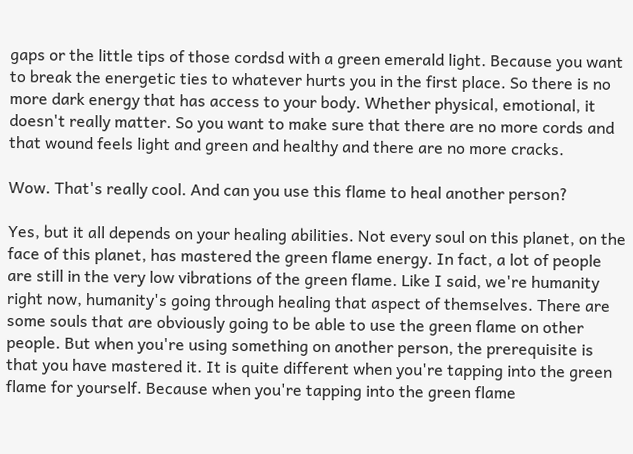gaps or the little tips of those cordsd with a green emerald light. Because you want to break the energetic ties to whatever hurts you in the first place. So there is no more dark energy that has access to your body. Whether physical, emotional, it doesn't really matter. So you want to make sure that there are no more cords and that wound feels light and green and healthy and there are no more cracks.

Wow. That's really cool. And can you use this flame to heal another person?

Yes, but it all depends on your healing abilities. Not every soul on this planet, on the face of this planet, has mastered the green flame energy. In fact, a lot of people are still in the very low vibrations of the green flame. Like I said, we're humanity right now, humanity's going through healing that aspect of themselves. There are some souls that are obviously going to be able to use the green flame on other people. But when you're using something on another person, the prerequisite is that you have mastered it. It is quite different when you're tapping into the green flame for yourself. Because when you're tapping into the green flame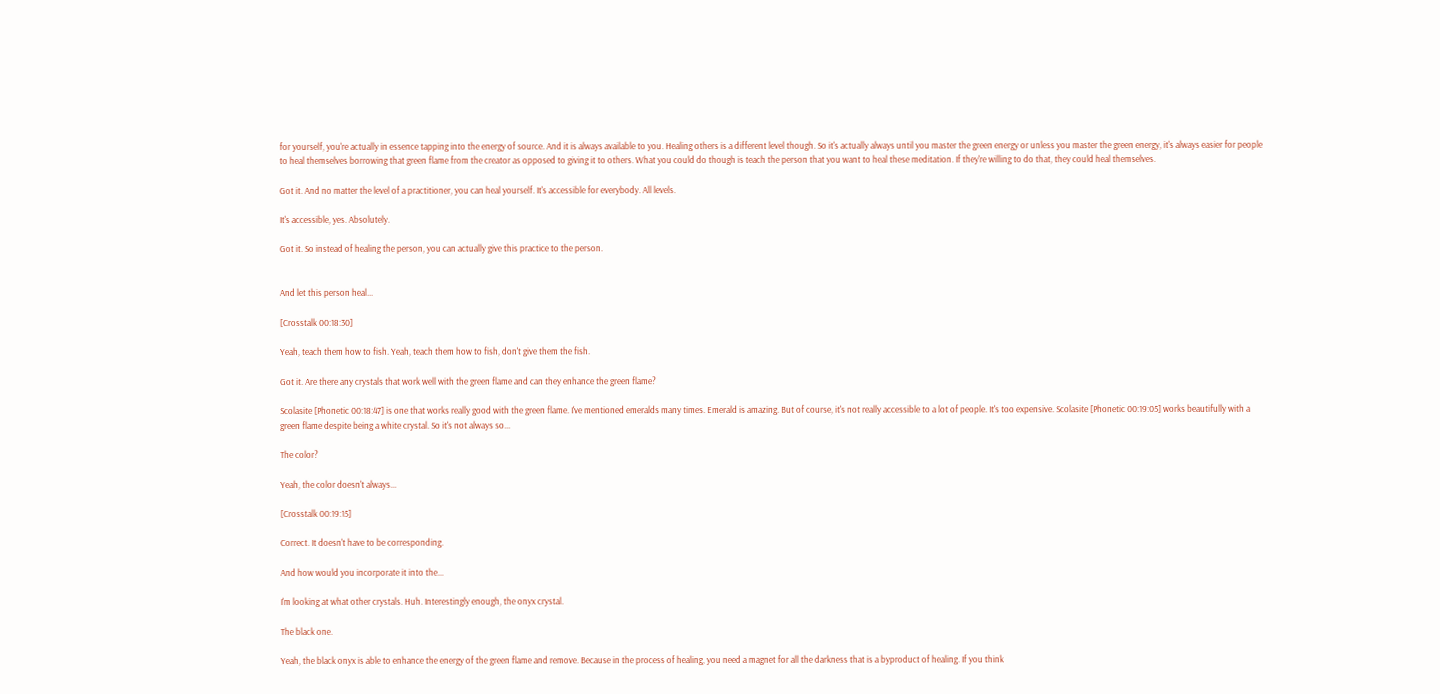for yourself, you're actually in essence tapping into the energy of source. And it is always available to you. Healing others is a different level though. So it's actually always until you master the green energy or unless you master the green energy, it's always easier for people to heal themselves borrowing that green flame from the creator as opposed to giving it to others. What you could do though is teach the person that you want to heal these meditation. If they're willing to do that, they could heal themselves.

Got it. And no matter the level of a practitioner, you can heal yourself. It's accessible for everybody. All levels.

It's accessible, yes. Absolutely.

Got it. So instead of healing the person, you can actually give this practice to the person.


And let this person heal...

[Crosstalk 00:18:30]

Yeah, teach them how to fish. Yeah, teach them how to fish, don't give them the fish.

Got it. Are there any crystals that work well with the green flame and can they enhance the green flame?

Scolasite [Phonetic 00:18:47] is one that works really good with the green flame. I've mentioned emeralds many times. Emerald is amazing. But of course, it's not really accessible to a lot of people. It's too expensive. Scolasite [Phonetic 00:19:05] works beautifully with a green flame despite being a white crystal. So it's not always so...

The color?

Yeah, the color doesn't always...

[Crosstalk 00:19:15]

Correct. It doesn't have to be corresponding.

And how would you incorporate it into the...

I'm looking at what other crystals. Huh. Interestingly enough, the onyx crystal.

The black one.

Yeah, the black onyx is able to enhance the energy of the green flame and remove. Because in the process of healing, you need a magnet for all the darkness that is a byproduct of healing. If you think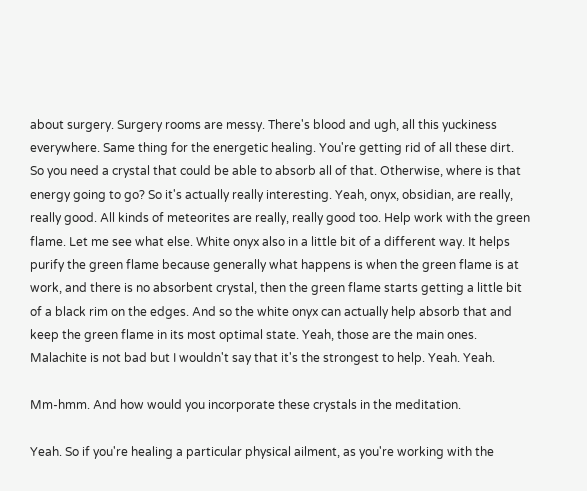about surgery. Surgery rooms are messy. There's blood and ugh, all this yuckiness everywhere. Same thing for the energetic healing. You're getting rid of all these dirt. So you need a crystal that could be able to absorb all of that. Otherwise, where is that energy going to go? So it's actually really interesting. Yeah, onyx, obsidian, are really, really good. All kinds of meteorites are really, really good too. Help work with the green flame. Let me see what else. White onyx also in a little bit of a different way. It helps purify the green flame because generally what happens is when the green flame is at work, and there is no absorbent crystal, then the green flame starts getting a little bit of a black rim on the edges. And so the white onyx can actually help absorb that and keep the green flame in its most optimal state. Yeah, those are the main ones. Malachite is not bad but I wouldn't say that it's the strongest to help. Yeah. Yeah.

Mm-hmm. And how would you incorporate these crystals in the meditation.

Yeah. So if you're healing a particular physical ailment, as you're working with the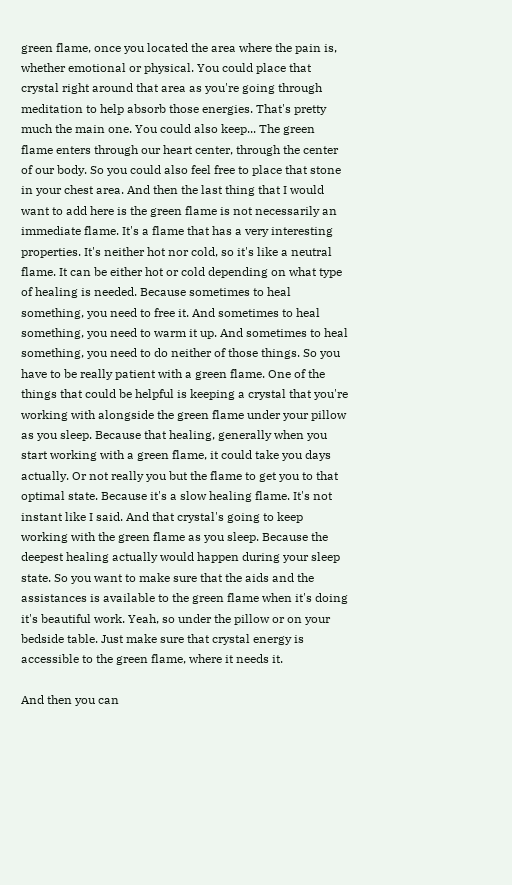green flame, once you located the area where the pain is, whether emotional or physical. You could place that crystal right around that area as you're going through meditation to help absorb those energies. That's pretty much the main one. You could also keep... The green flame enters through our heart center, through the center of our body. So you could also feel free to place that stone in your chest area. And then the last thing that I would want to add here is the green flame is not necessarily an immediate flame. It's a flame that has a very interesting properties. It's neither hot nor cold, so it's like a neutral flame. It can be either hot or cold depending on what type of healing is needed. Because sometimes to heal something, you need to free it. And sometimes to heal something, you need to warm it up. And sometimes to heal something, you need to do neither of those things. So you have to be really patient with a green flame. One of the things that could be helpful is keeping a crystal that you're working with alongside the green flame under your pillow as you sleep. Because that healing, generally when you start working with a green flame, it could take you days actually. Or not really you but the flame to get you to that optimal state. Because it's a slow healing flame. It's not instant like I said. And that crystal's going to keep working with the green flame as you sleep. Because the deepest healing actually would happen during your sleep state. So you want to make sure that the aids and the assistances is available to the green flame when it's doing it's beautiful work. Yeah, so under the pillow or on your bedside table. Just make sure that crystal energy is accessible to the green flame, where it needs it.

And then you can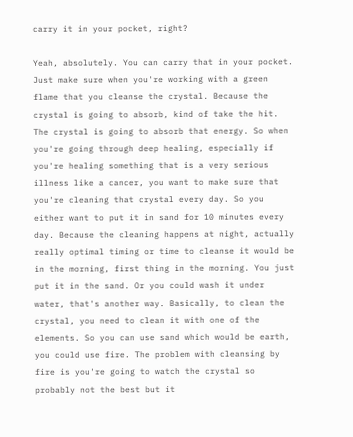carry it in your pocket, right?

Yeah, absolutely. You can carry that in your pocket. Just make sure when you're working with a green flame that you cleanse the crystal. Because the crystal is going to absorb, kind of take the hit. The crystal is going to absorb that energy. So when you're going through deep healing, especially if you're healing something that is a very serious illness like a cancer, you want to make sure that you're cleaning that crystal every day. So you either want to put it in sand for 10 minutes every day. Because the cleaning happens at night, actually really optimal timing or time to cleanse it would be in the morning, first thing in the morning. You just put it in the sand. Or you could wash it under water, that's another way. Basically, to clean the crystal, you need to clean it with one of the elements. So you can use sand which would be earth, you could use fire. The problem with cleansing by fire is you're going to watch the crystal so probably not the best but it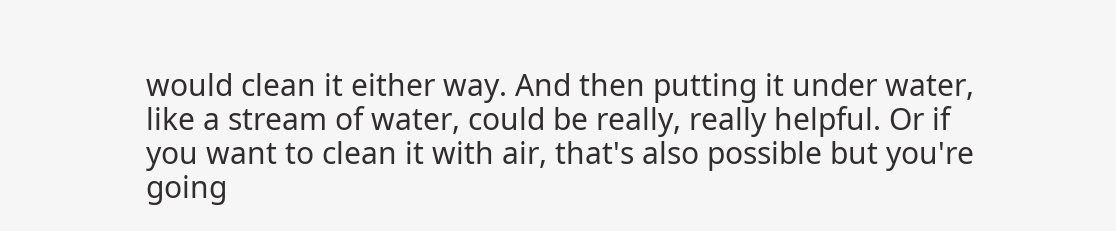would clean it either way. And then putting it under water, like a stream of water, could be really, really helpful. Or if you want to clean it with air, that's also possible but you're going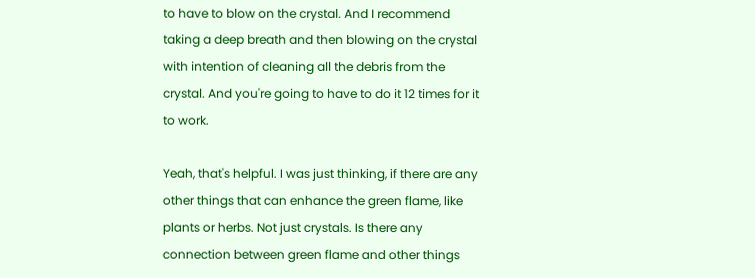to have to blow on the crystal. And I recommend taking a deep breath and then blowing on the crystal with intention of cleaning all the debris from the crystal. And you're going to have to do it 12 times for it to work.

Yeah, that's helpful. I was just thinking, if there are any other things that can enhance the green flame, like plants or herbs. Not just crystals. Is there any connection between green flame and other things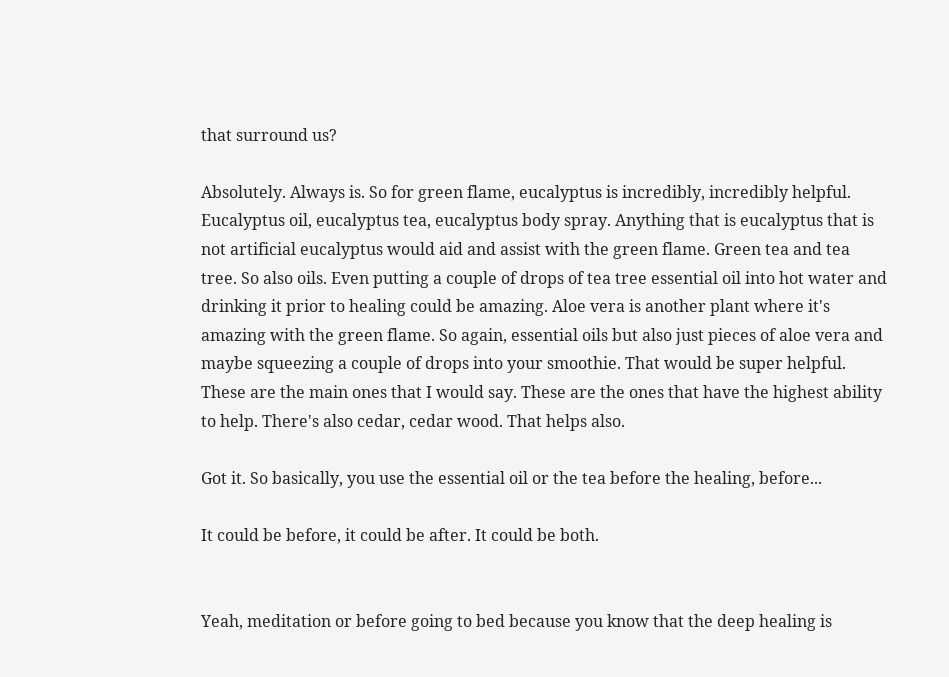that surround us?

Absolutely. Always is. So for green flame, eucalyptus is incredibly, incredibly helpful. Eucalyptus oil, eucalyptus tea, eucalyptus body spray. Anything that is eucalyptus that is not artificial eucalyptus would aid and assist with the green flame. Green tea and tea tree. So also oils. Even putting a couple of drops of tea tree essential oil into hot water and drinking it prior to healing could be amazing. Aloe vera is another plant where it's amazing with the green flame. So again, essential oils but also just pieces of aloe vera and maybe squeezing a couple of drops into your smoothie. That would be super helpful. These are the main ones that I would say. These are the ones that have the highest ability to help. There's also cedar, cedar wood. That helps also.

Got it. So basically, you use the essential oil or the tea before the healing, before...

It could be before, it could be after. It could be both.


Yeah, meditation or before going to bed because you know that the deep healing is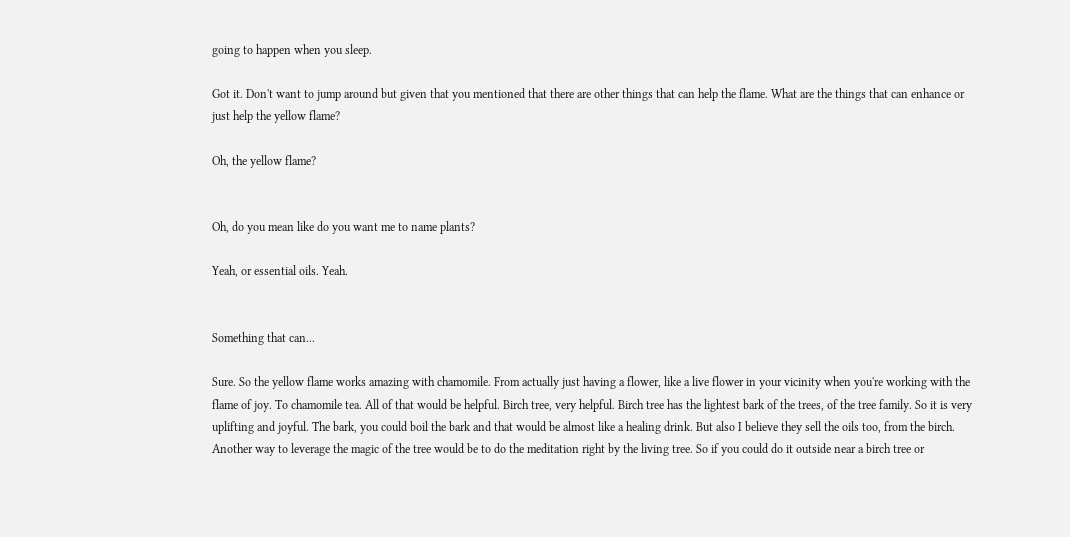going to happen when you sleep.

Got it. Don't want to jump around but given that you mentioned that there are other things that can help the flame. What are the things that can enhance or just help the yellow flame?

Oh, the yellow flame?


Oh, do you mean like do you want me to name plants?

Yeah, or essential oils. Yeah.


Something that can...

Sure. So the yellow flame works amazing with chamomile. From actually just having a flower, like a live flower in your vicinity when you're working with the flame of joy. To chamomile tea. All of that would be helpful. Birch tree, very helpful. Birch tree has the lightest bark of the trees, of the tree family. So it is very uplifting and joyful. The bark, you could boil the bark and that would be almost like a healing drink. But also I believe they sell the oils too, from the birch. Another way to leverage the magic of the tree would be to do the meditation right by the living tree. So if you could do it outside near a birch tree or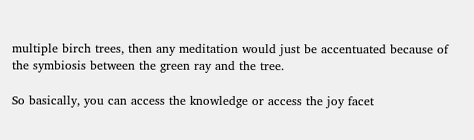multiple birch trees, then any meditation would just be accentuated because of the symbiosis between the green ray and the tree.

So basically, you can access the knowledge or access the joy facet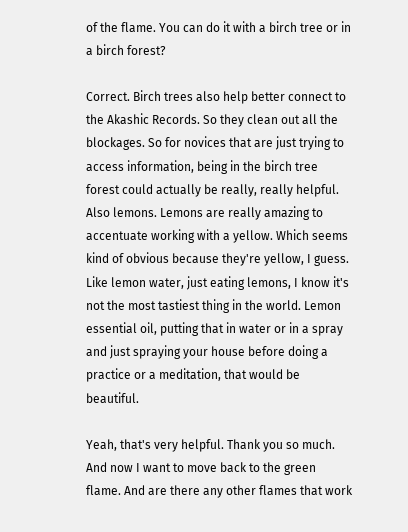of the flame. You can do it with a birch tree or in a birch forest?

Correct. Birch trees also help better connect to the Akashic Records. So they clean out all the blockages. So for novices that are just trying to access information, being in the birch tree forest could actually be really, really helpful. Also lemons. Lemons are really amazing to accentuate working with a yellow. Which seems kind of obvious because they're yellow, I guess. Like lemon water, just eating lemons, I know it's not the most tastiest thing in the world. Lemon essential oil, putting that in water or in a spray and just spraying your house before doing a practice or a meditation, that would be beautiful.

Yeah, that's very helpful. Thank you so much. And now I want to move back to the green flame. And are there any other flames that work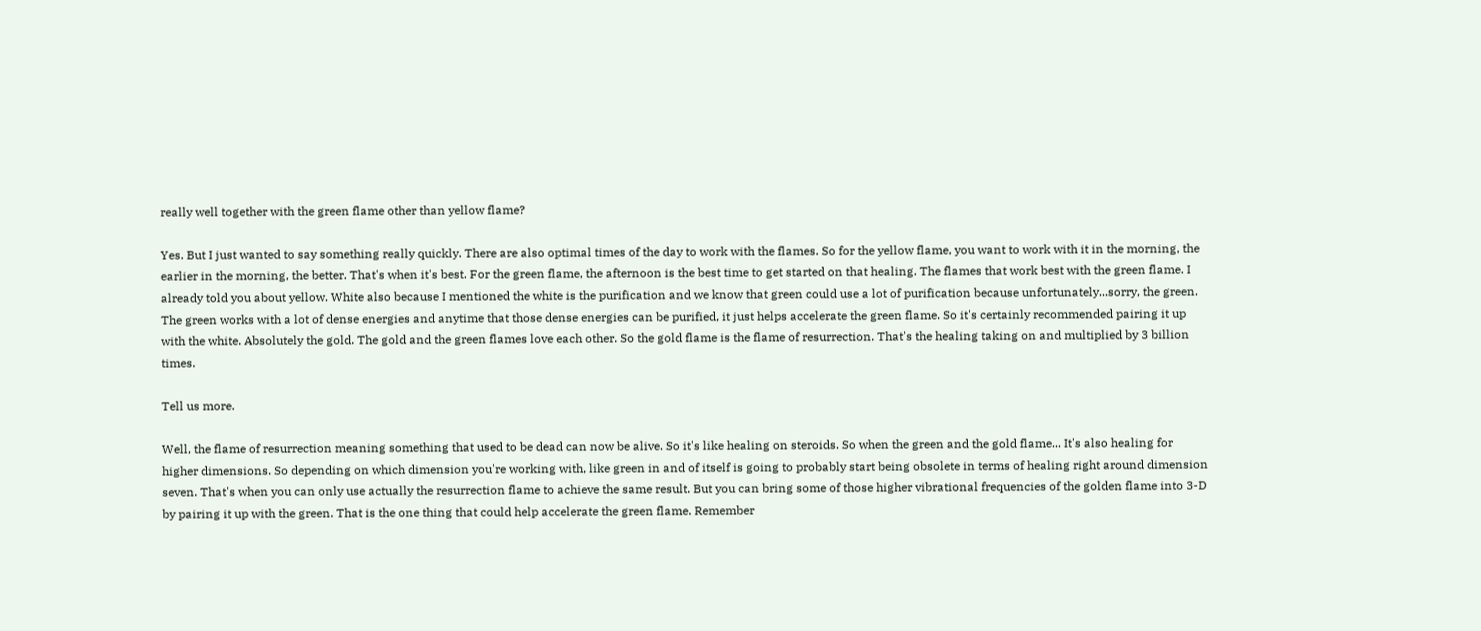really well together with the green flame other than yellow flame?

Yes. But I just wanted to say something really quickly. There are also optimal times of the day to work with the flames. So for the yellow flame, you want to work with it in the morning, the earlier in the morning, the better. That's when it's best. For the green flame, the afternoon is the best time to get started on that healing. The flames that work best with the green flame. I already told you about yellow. White also because I mentioned the white is the purification and we know that green could use a lot of purification because unfortunately...sorry, the green. The green works with a lot of dense energies and anytime that those dense energies can be purified, it just helps accelerate the green flame. So it's certainly recommended pairing it up with the white. Absolutely the gold. The gold and the green flames love each other. So the gold flame is the flame of resurrection. That's the healing taking on and multiplied by 3 billion times.

Tell us more.

Well, the flame of resurrection meaning something that used to be dead can now be alive. So it's like healing on steroids. So when the green and the gold flame... It's also healing for higher dimensions. So depending on which dimension you're working with, like green in and of itself is going to probably start being obsolete in terms of healing right around dimension seven. That's when you can only use actually the resurrection flame to achieve the same result. But you can bring some of those higher vibrational frequencies of the golden flame into 3-D by pairing it up with the green. That is the one thing that could help accelerate the green flame. Remember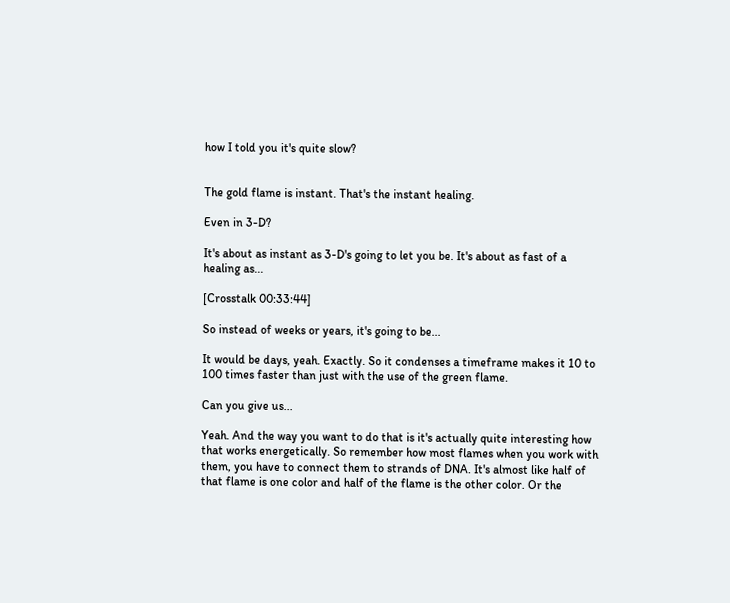how I told you it's quite slow?


The gold flame is instant. That's the instant healing.

Even in 3-D?

It's about as instant as 3-D's going to let you be. It's about as fast of a healing as...

[Crosstalk 00:33:44]

So instead of weeks or years, it's going to be...

It would be days, yeah. Exactly. So it condenses a timeframe makes it 10 to 100 times faster than just with the use of the green flame.

Can you give us...

Yeah. And the way you want to do that is it's actually quite interesting how that works energetically. So remember how most flames when you work with them, you have to connect them to strands of DNA. It's almost like half of that flame is one color and half of the flame is the other color. Or the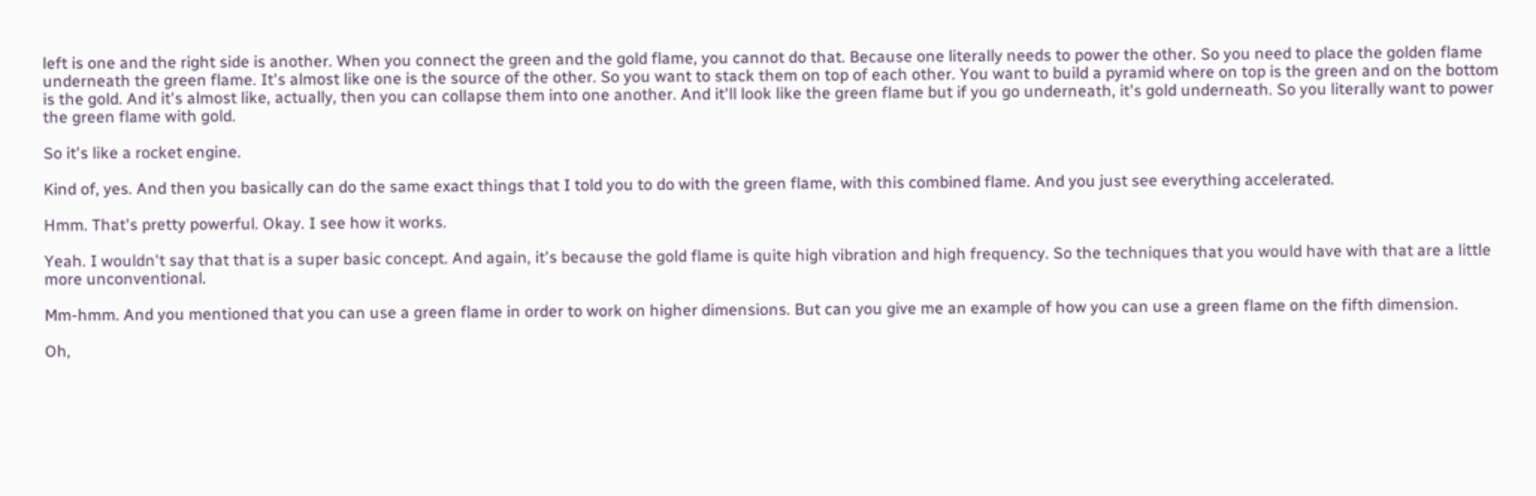left is one and the right side is another. When you connect the green and the gold flame, you cannot do that. Because one literally needs to power the other. So you need to place the golden flame underneath the green flame. It's almost like one is the source of the other. So you want to stack them on top of each other. You want to build a pyramid where on top is the green and on the bottom is the gold. And it's almost like, actually, then you can collapse them into one another. And it'll look like the green flame but if you go underneath, it's gold underneath. So you literally want to power the green flame with gold.

So it's like a rocket engine.

Kind of, yes. And then you basically can do the same exact things that I told you to do with the green flame, with this combined flame. And you just see everything accelerated.

Hmm. That's pretty powerful. Okay. I see how it works.

Yeah. I wouldn't say that that is a super basic concept. And again, it's because the gold flame is quite high vibration and high frequency. So the techniques that you would have with that are a little more unconventional.

Mm-hmm. And you mentioned that you can use a green flame in order to work on higher dimensions. But can you give me an example of how you can use a green flame on the fifth dimension.

Oh,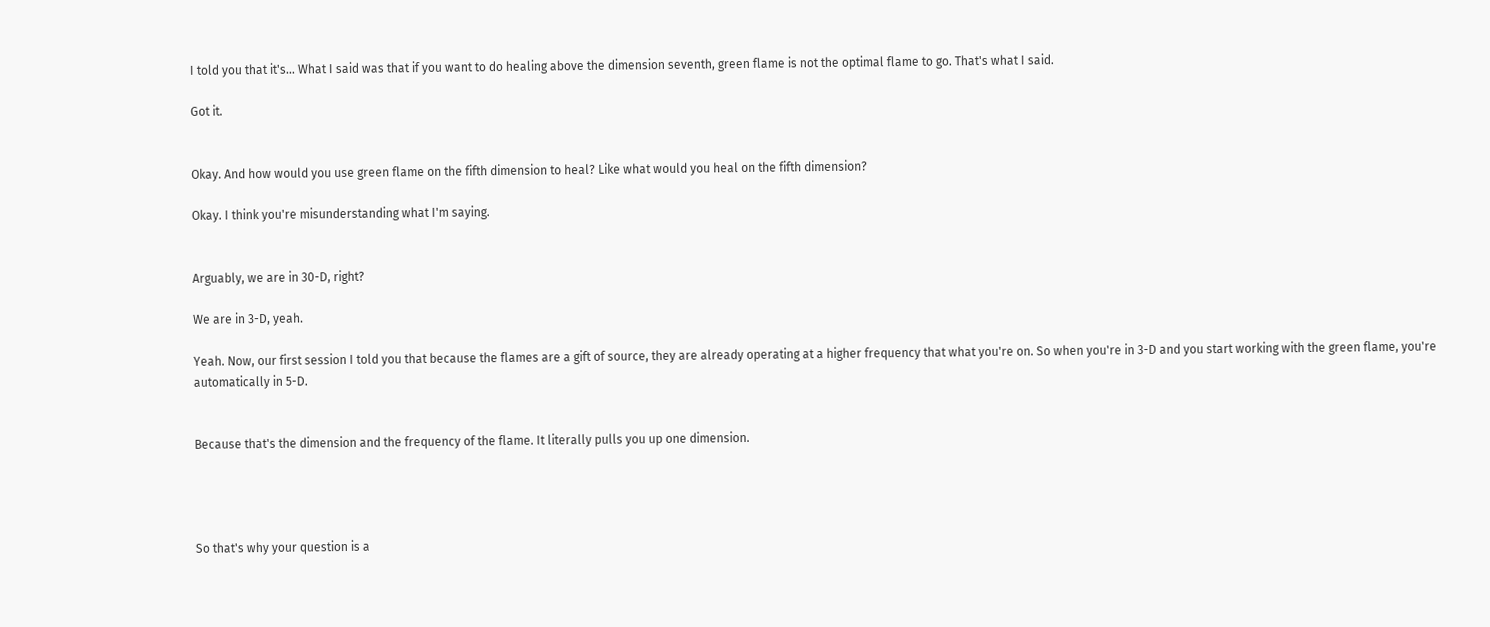I told you that it's... What I said was that if you want to do healing above the dimension seventh, green flame is not the optimal flame to go. That's what I said.

Got it.


Okay. And how would you use green flame on the fifth dimension to heal? Like what would you heal on the fifth dimension?

Okay. I think you're misunderstanding what I'm saying.


Arguably, we are in 30-D, right?

We are in 3-D, yeah.

Yeah. Now, our first session I told you that because the flames are a gift of source, they are already operating at a higher frequency that what you're on. So when you're in 3-D and you start working with the green flame, you're automatically in 5-D.


Because that's the dimension and the frequency of the flame. It literally pulls you up one dimension.




So that's why your question is a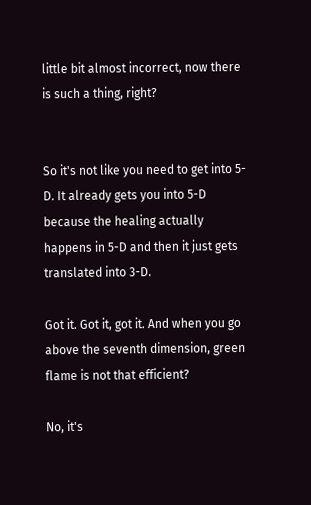little bit almost incorrect, now there is such a thing, right?


So it's not like you need to get into 5-D. It already gets you into 5-D because the healing actually happens in 5-D and then it just gets translated into 3-D.

Got it. Got it, got it. And when you go above the seventh dimension, green flame is not that efficient?

No, it's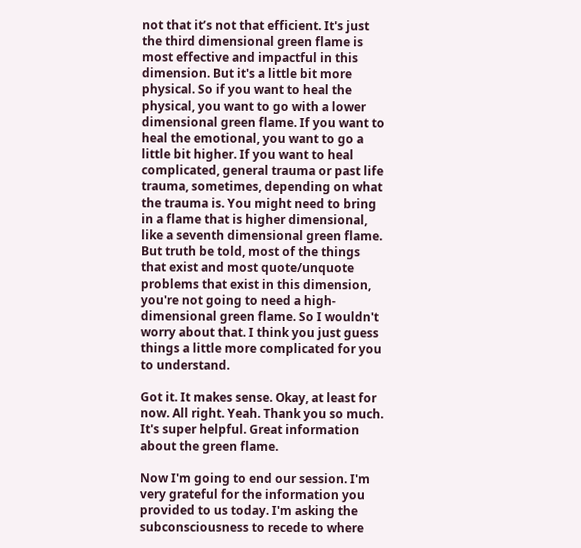not that it’s not that efficient. It's just the third dimensional green flame is most effective and impactful in this dimension. But it's a little bit more physical. So if you want to heal the physical, you want to go with a lower dimensional green flame. If you want to heal the emotional, you want to go a little bit higher. If you want to heal complicated, general trauma or past life trauma, sometimes, depending on what the trauma is. You might need to bring in a flame that is higher dimensional, like a seventh dimensional green flame. But truth be told, most of the things that exist and most quote/unquote problems that exist in this dimension, you're not going to need a high-dimensional green flame. So I wouldn't worry about that. I think you just guess things a little more complicated for you to understand.

Got it. It makes sense. Okay, at least for now. All right. Yeah. Thank you so much. It's super helpful. Great information about the green flame.

Now I'm going to end our session. I'm very grateful for the information you provided to us today. I'm asking the subconsciousness to recede to where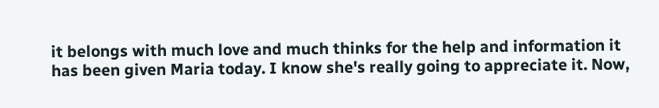it belongs with much love and much thinks for the help and information it has been given Maria today. I know she's really going to appreciate it. Now,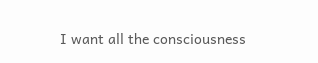I want all the consciousness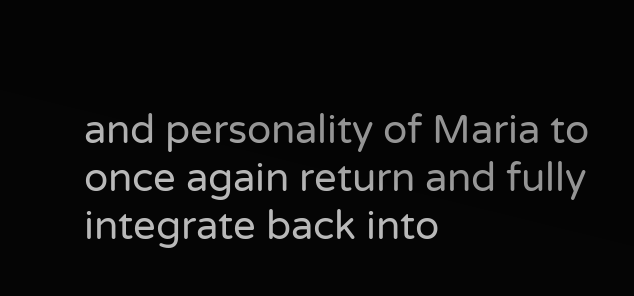and personality of Maria to once again return and fully integrate back into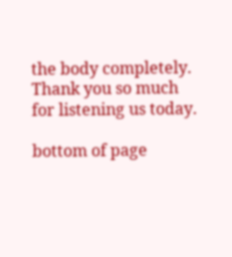the body completely. Thank you so much for listening us today.

bottom of page